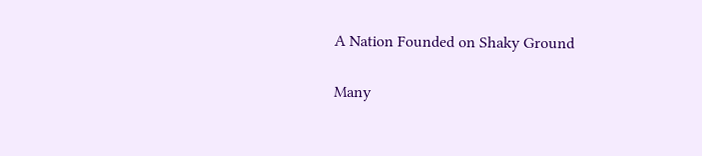A Nation Founded on Shaky Ground

Many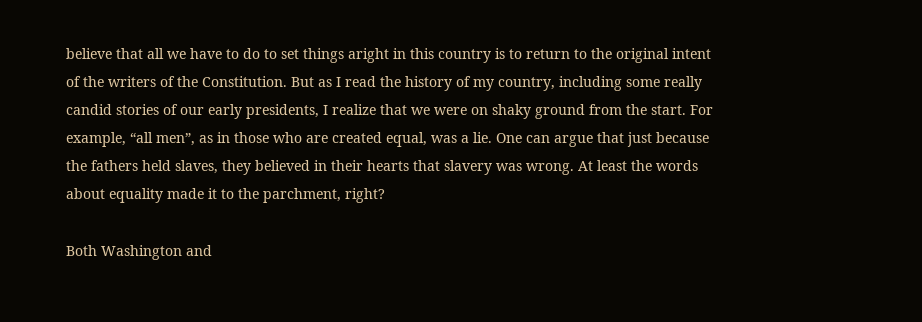believe that all we have to do to set things aright in this country is to return to the original intent of the writers of the Constitution. But as I read the history of my country, including some really candid stories of our early presidents, I realize that we were on shaky ground from the start. For example, “all men”, as in those who are created equal, was a lie. One can argue that just because the fathers held slaves, they believed in their hearts that slavery was wrong. At least the words about equality made it to the parchment, right?

Both Washington and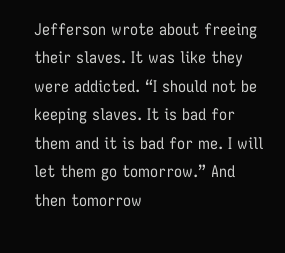Jefferson wrote about freeing their slaves. It was like they were addicted. “I should not be keeping slaves. It is bad for them and it is bad for me. I will let them go tomorrow.” And then tomorrow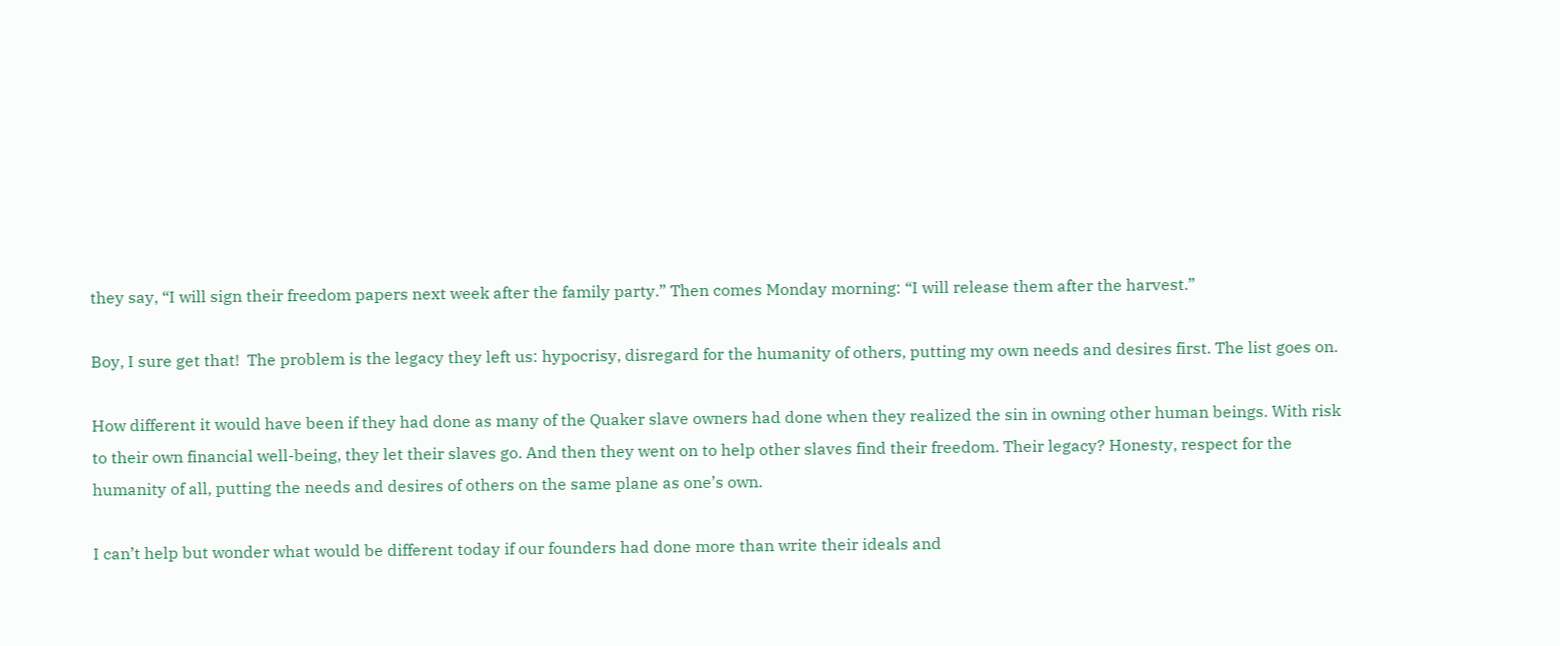they say, “I will sign their freedom papers next week after the family party.” Then comes Monday morning: “I will release them after the harvest.”

Boy, I sure get that!  The problem is the legacy they left us: hypocrisy, disregard for the humanity of others, putting my own needs and desires first. The list goes on.

How different it would have been if they had done as many of the Quaker slave owners had done when they realized the sin in owning other human beings. With risk to their own financial well-being, they let their slaves go. And then they went on to help other slaves find their freedom. Their legacy? Honesty, respect for the humanity of all, putting the needs and desires of others on the same plane as one’s own.

I can’t help but wonder what would be different today if our founders had done more than write their ideals and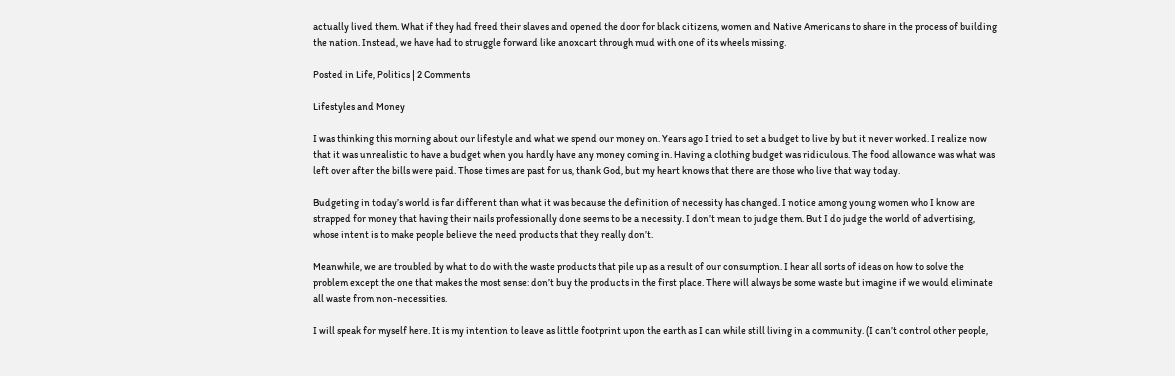actually lived them. What if they had freed their slaves and opened the door for black citizens, women and Native Americans to share in the process of building the nation. Instead, we have had to struggle forward like anoxcart through mud with one of its wheels missing.

Posted in Life, Politics | 2 Comments

Lifestyles and Money

I was thinking this morning about our lifestyle and what we spend our money on. Years ago I tried to set a budget to live by but it never worked. I realize now that it was unrealistic to have a budget when you hardly have any money coming in. Having a clothing budget was ridiculous. The food allowance was what was left over after the bills were paid. Those times are past for us, thank God, but my heart knows that there are those who live that way today.

Budgeting in today’s world is far different than what it was because the definition of necessity has changed. I notice among young women who I know are strapped for money that having their nails professionally done seems to be a necessity. I don’t mean to judge them. But I do judge the world of advertising, whose intent is to make people believe the need products that they really don’t.

Meanwhile, we are troubled by what to do with the waste products that pile up as a result of our consumption. I hear all sorts of ideas on how to solve the problem except the one that makes the most sense: don’t buy the products in the first place. There will always be some waste but imagine if we would eliminate all waste from non-necessities.

I will speak for myself here. It is my intention to leave as little footprint upon the earth as I can while still living in a community. (I can’t control other people,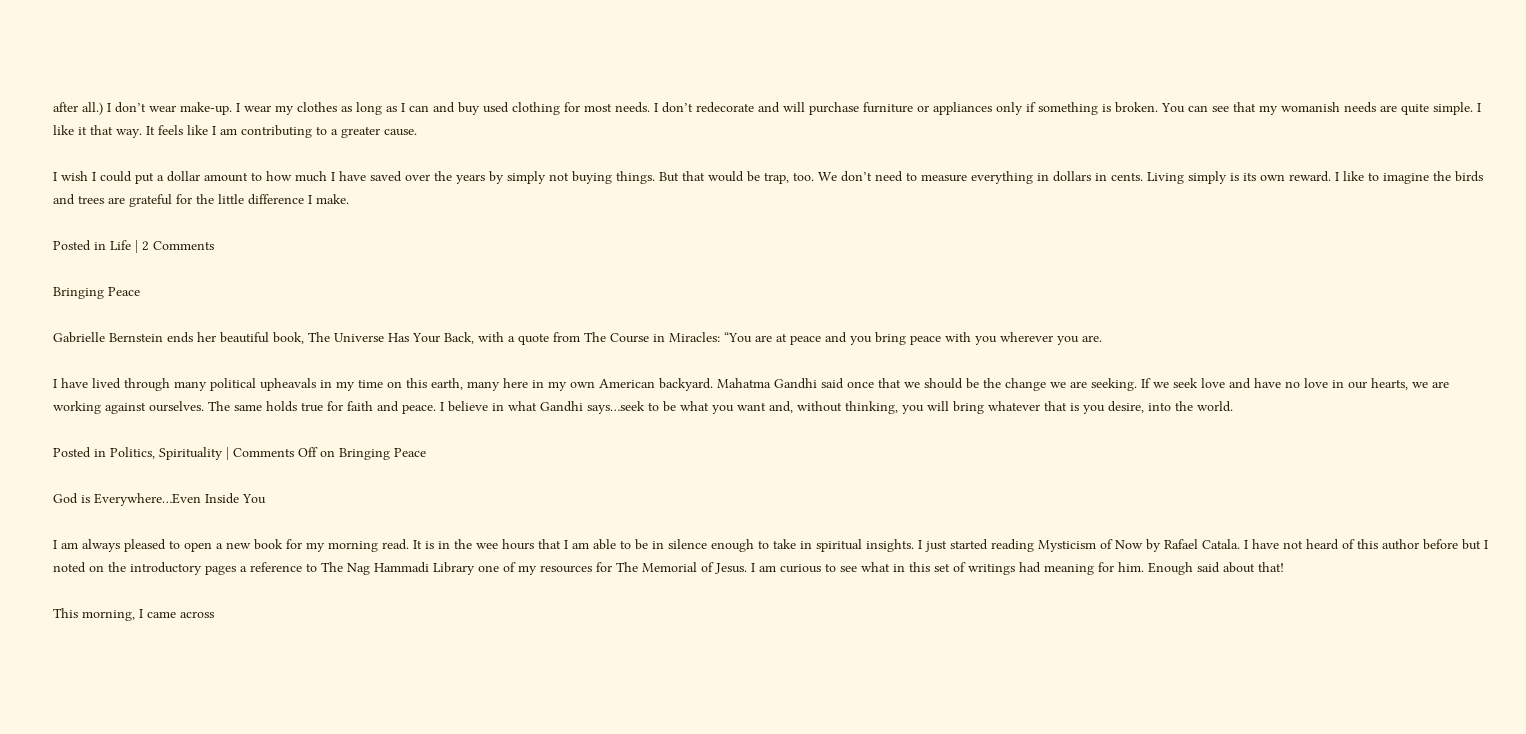after all.) I don’t wear make-up. I wear my clothes as long as I can and buy used clothing for most needs. I don’t redecorate and will purchase furniture or appliances only if something is broken. You can see that my womanish needs are quite simple. I like it that way. It feels like I am contributing to a greater cause.

I wish I could put a dollar amount to how much I have saved over the years by simply not buying things. But that would be trap, too. We don’t need to measure everything in dollars in cents. Living simply is its own reward. I like to imagine the birds and trees are grateful for the little difference I make.

Posted in Life | 2 Comments

Bringing Peace

Gabrielle Bernstein ends her beautiful book, The Universe Has Your Back, with a quote from The Course in Miracles: “You are at peace and you bring peace with you wherever you are.

I have lived through many political upheavals in my time on this earth, many here in my own American backyard. Mahatma Gandhi said once that we should be the change we are seeking. If we seek love and have no love in our hearts, we are working against ourselves. The same holds true for faith and peace. I believe in what Gandhi says…seek to be what you want and, without thinking, you will bring whatever that is you desire, into the world.

Posted in Politics, Spirituality | Comments Off on Bringing Peace

God is Everywhere…Even Inside You

I am always pleased to open a new book for my morning read. It is in the wee hours that I am able to be in silence enough to take in spiritual insights. I just started reading Mysticism of Now by Rafael Catala. I have not heard of this author before but I noted on the introductory pages a reference to The Nag Hammadi Library one of my resources for The Memorial of Jesus. I am curious to see what in this set of writings had meaning for him. Enough said about that!

This morning, I came across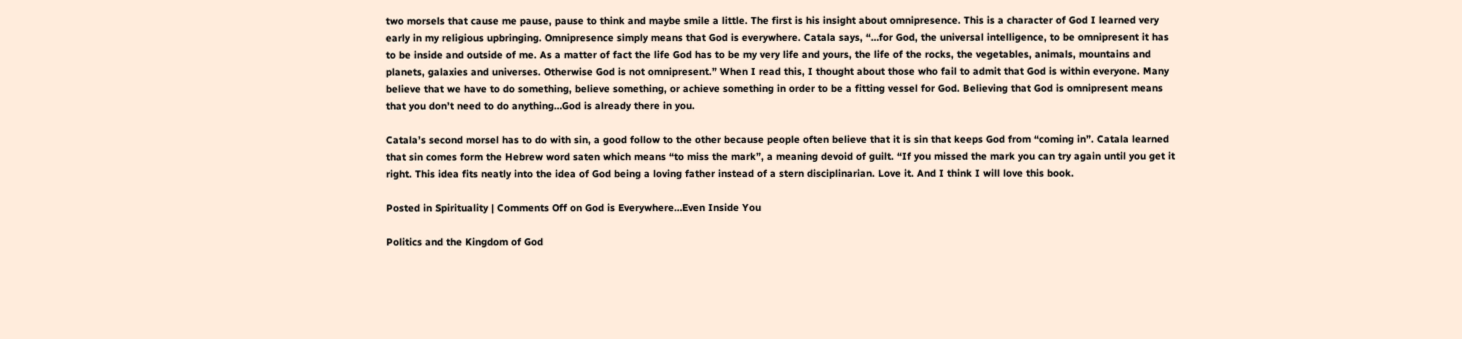two morsels that cause me pause, pause to think and maybe smile a little. The first is his insight about omnipresence. This is a character of God I learned very early in my religious upbringing. Omnipresence simply means that God is everywhere. Catala says, “…for God, the universal intelligence, to be omnipresent it has to be inside and outside of me. As a matter of fact the life God has to be my very life and yours, the life of the rocks, the vegetables, animals, mountains and planets, galaxies and universes. Otherwise God is not omnipresent.” When I read this, I thought about those who fail to admit that God is within everyone. Many believe that we have to do something, believe something, or achieve something in order to be a fitting vessel for God. Believing that God is omnipresent means that you don’t need to do anything…God is already there in you.

Catala’s second morsel has to do with sin, a good follow to the other because people often believe that it is sin that keeps God from “coming in”. Catala learned that sin comes form the Hebrew word saten which means “to miss the mark”, a meaning devoid of guilt. “If you missed the mark you can try again until you get it right. This idea fits neatly into the idea of God being a loving father instead of a stern disciplinarian. Love it. And I think I will love this book.

Posted in Spirituality | Comments Off on God is Everywhere…Even Inside You

Politics and the Kingdom of God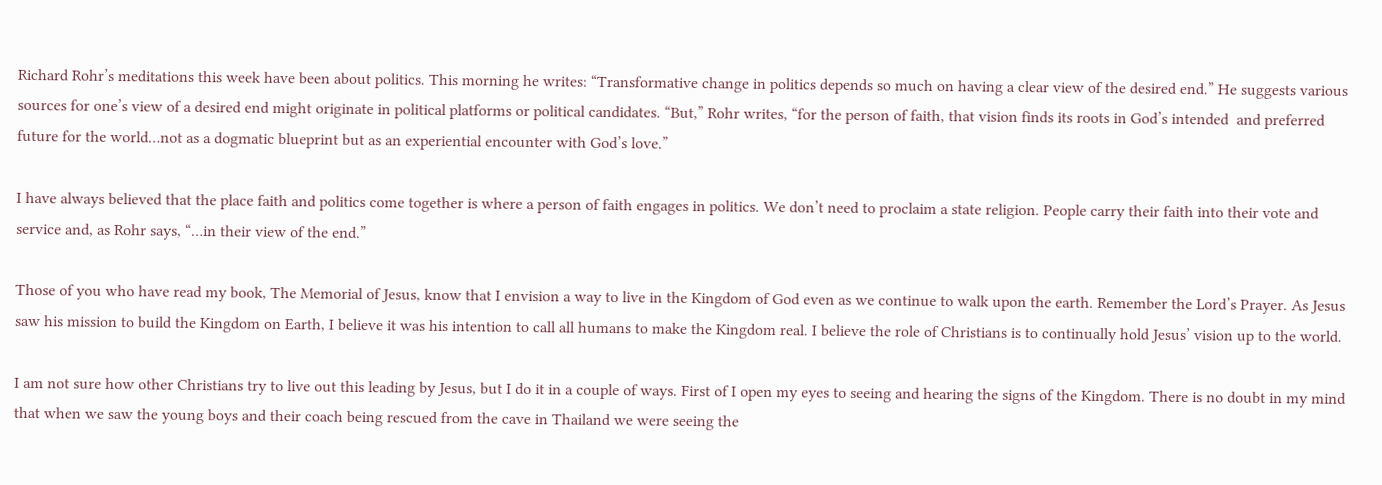Richard Rohr’s meditations this week have been about politics. This morning he writes: “Transformative change in politics depends so much on having a clear view of the desired end.” He suggests various sources for one’s view of a desired end might originate in political platforms or political candidates. “But,” Rohr writes, “for the person of faith, that vision finds its roots in God’s intended  and preferred future for the world…not as a dogmatic blueprint but as an experiential encounter with God’s love.”

I have always believed that the place faith and politics come together is where a person of faith engages in politics. We don’t need to proclaim a state religion. People carry their faith into their vote and service and, as Rohr says, “…in their view of the end.”

Those of you who have read my book, The Memorial of Jesus, know that I envision a way to live in the Kingdom of God even as we continue to walk upon the earth. Remember the Lord’s Prayer. As Jesus saw his mission to build the Kingdom on Earth, I believe it was his intention to call all humans to make the Kingdom real. I believe the role of Christians is to continually hold Jesus’ vision up to the world.

I am not sure how other Christians try to live out this leading by Jesus, but I do it in a couple of ways. First of I open my eyes to seeing and hearing the signs of the Kingdom. There is no doubt in my mind that when we saw the young boys and their coach being rescued from the cave in Thailand we were seeing the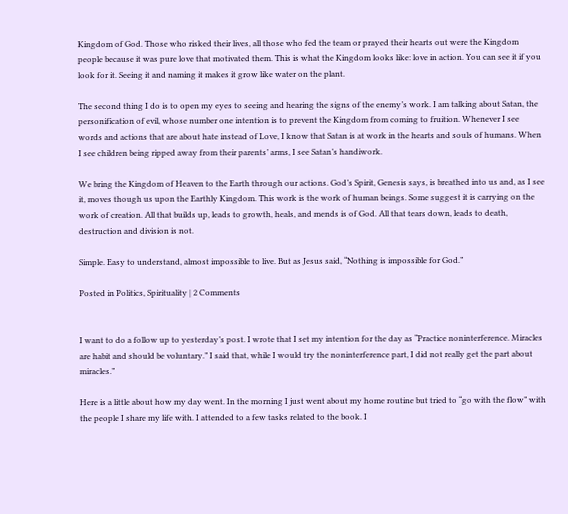Kingdom of God. Those who risked their lives, all those who fed the team or prayed their hearts out were the Kingdom people because it was pure love that motivated them. This is what the Kingdom looks like: love in action. You can see it if you look for it. Seeing it and naming it makes it grow like water on the plant.

The second thing I do is to open my eyes to seeing and hearing the signs of the enemy’s work. I am talking about Satan, the personification of evil, whose number one intention is to prevent the Kingdom from coming to fruition. Whenever I see words and actions that are about hate instead of Love, I know that Satan is at work in the hearts and souls of humans. When I see children being ripped away from their parents’ arms, I see Satan’s handiwork.

We bring the Kingdom of Heaven to the Earth through our actions. God’s Spirit, Genesis says, is breathed into us and, as I see it, moves though us upon the Earthly Kingdom. This work is the work of human beings. Some suggest it is carrying on the work of creation. All that builds up, leads to growth, heals, and mends is of God. All that tears down, leads to death, destruction and division is not.

Simple. Easy to understand, almost impossible to live. But as Jesus said, “Nothing is impossible for God.”

Posted in Politics, Spirituality | 2 Comments


I want to do a follow up to yesterday’s post. I wrote that I set my intention for the day as “Practice noninterference. Miracles are habit and should be voluntary.” I said that, while I would try the noninterference part, I did not really get the part about miracles.”

Here is a little about how my day went. In the morning I just went about my home routine but tried to “go with the flow” with the people I share my life with. I attended to a few tasks related to the book. I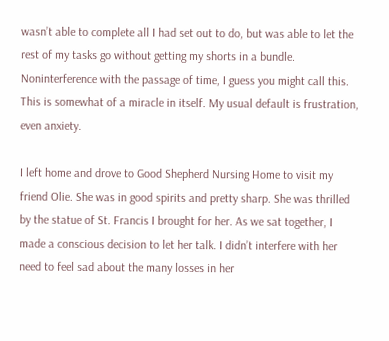wasn’t able to complete all I had set out to do, but was able to let the rest of my tasks go without getting my shorts in a bundle. Noninterference with the passage of time, I guess you might call this. This is somewhat of a miracle in itself. My usual default is frustration, even anxiety.

I left home and drove to Good Shepherd Nursing Home to visit my friend Olie. She was in good spirits and pretty sharp. She was thrilled by the statue of St. Francis I brought for her. As we sat together, I made a conscious decision to let her talk. I didn’t interfere with her need to feel sad about the many losses in her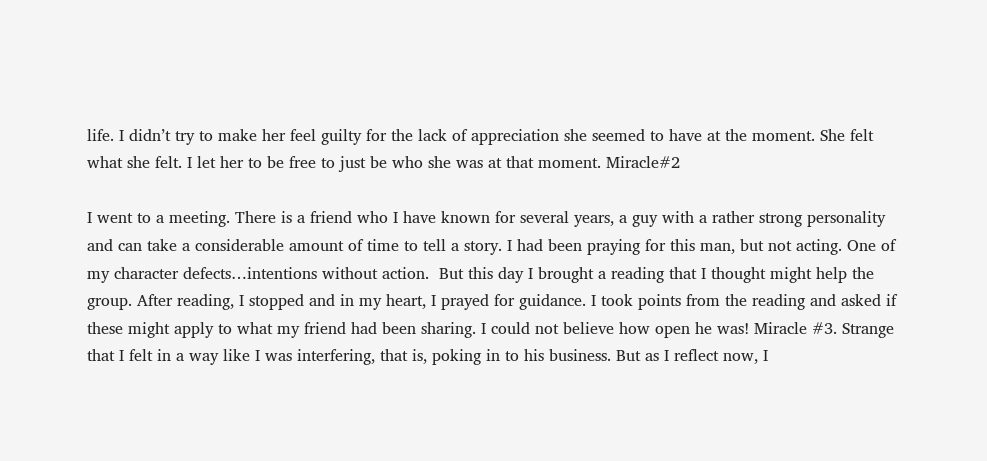life. I didn’t try to make her feel guilty for the lack of appreciation she seemed to have at the moment. She felt what she felt. I let her to be free to just be who she was at that moment. Miracle#2

I went to a meeting. There is a friend who I have known for several years, a guy with a rather strong personality and can take a considerable amount of time to tell a story. I had been praying for this man, but not acting. One of my character defects…intentions without action.  But this day I brought a reading that I thought might help the group. After reading, I stopped and in my heart, I prayed for guidance. I took points from the reading and asked if these might apply to what my friend had been sharing. I could not believe how open he was! Miracle #3. Strange that I felt in a way like I was interfering, that is, poking in to his business. But as I reflect now, I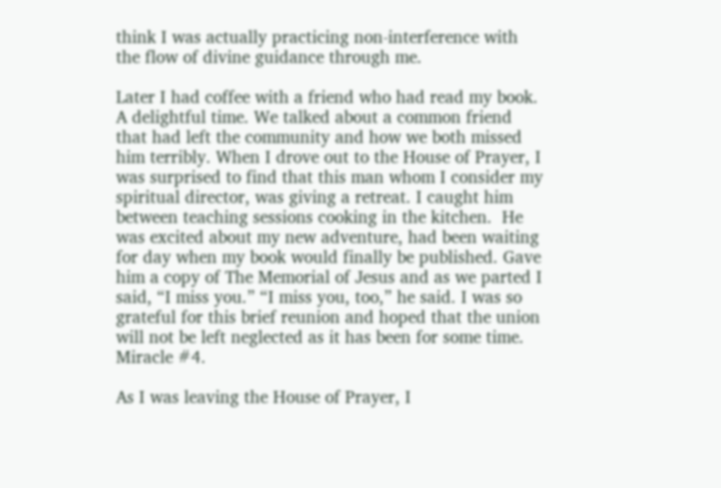think I was actually practicing non-interference with the flow of divine guidance through me.

Later I had coffee with a friend who had read my book. A delightful time. We talked about a common friend that had left the community and how we both missed him terribly. When I drove out to the House of Prayer, I was surprised to find that this man whom I consider my spiritual director, was giving a retreat. I caught him between teaching sessions cooking in the kitchen.  He was excited about my new adventure, had been waiting for day when my book would finally be published. Gave him a copy of The Memorial of Jesus and as we parted I said, “I miss you.” “I miss you, too,” he said. I was so grateful for this brief reunion and hoped that the union will not be left neglected as it has been for some time. Miracle #4.

As I was leaving the House of Prayer, I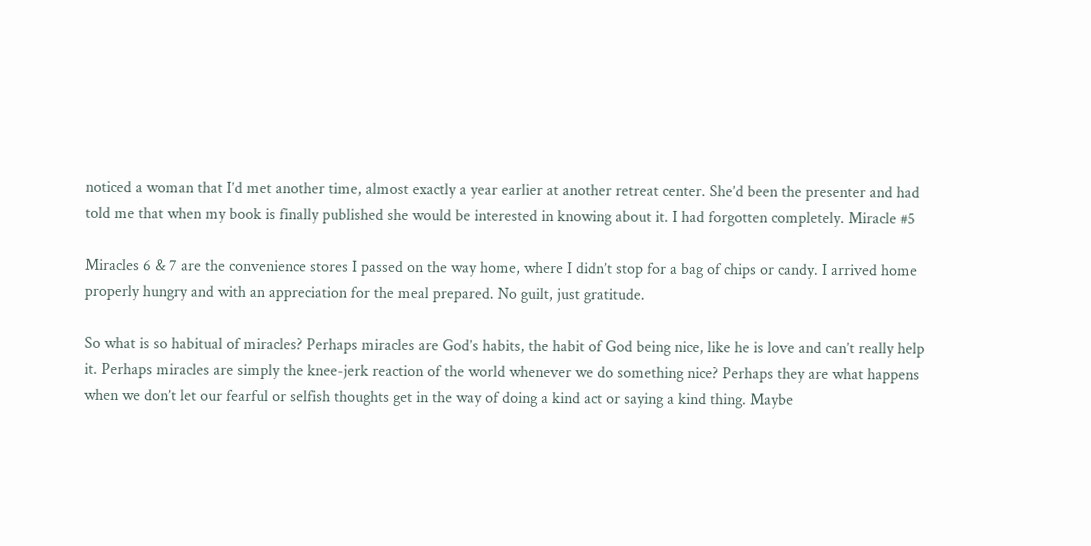noticed a woman that I’d met another time, almost exactly a year earlier at another retreat center. She’d been the presenter and had told me that when my book is finally published she would be interested in knowing about it. I had forgotten completely. Miracle #5

Miracles 6 & 7 are the convenience stores I passed on the way home, where I didn’t stop for a bag of chips or candy. I arrived home properly hungry and with an appreciation for the meal prepared. No guilt, just gratitude.

So what is so habitual of miracles? Perhaps miracles are God’s habits, the habit of God being nice, like he is love and can’t really help it. Perhaps miracles are simply the knee-jerk reaction of the world whenever we do something nice? Perhaps they are what happens when we don’t let our fearful or selfish thoughts get in the way of doing a kind act or saying a kind thing. Maybe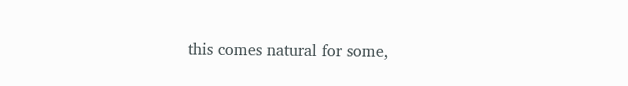this comes natural for some,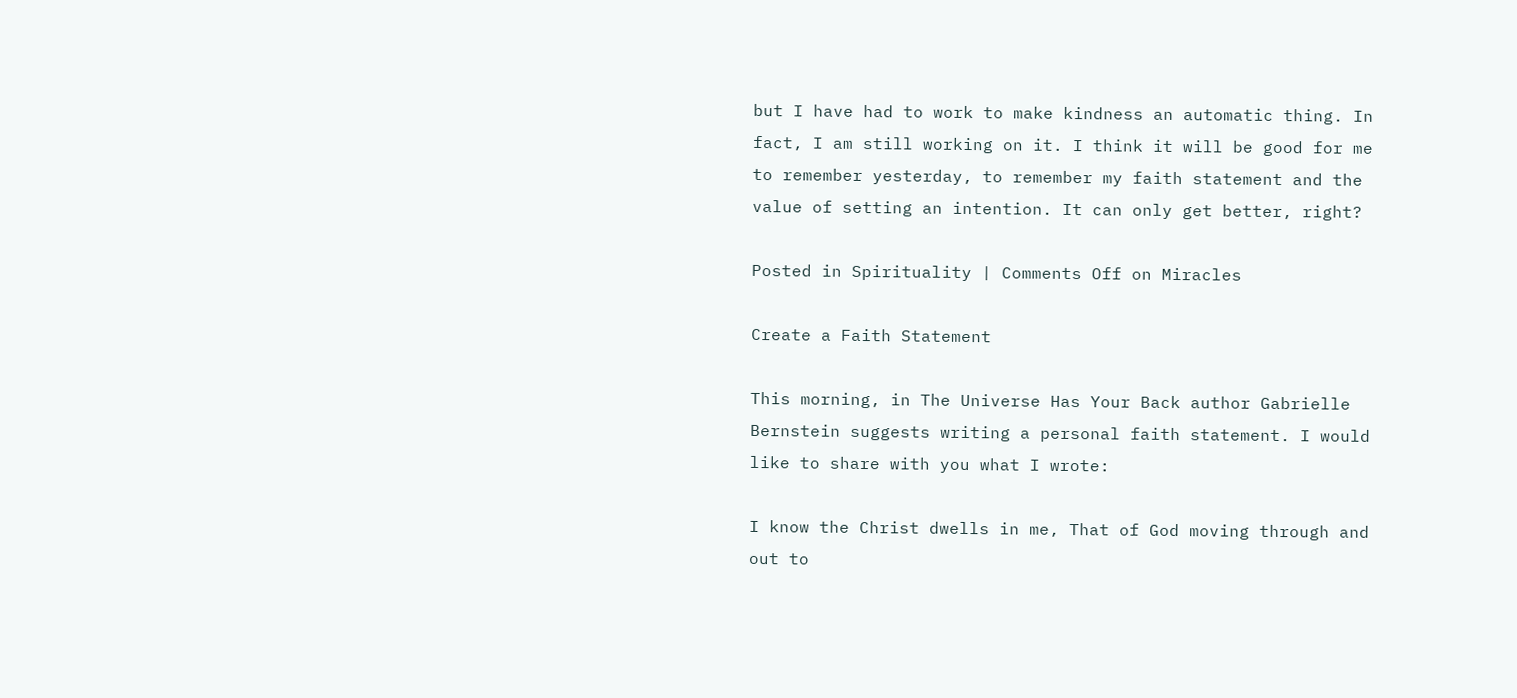but I have had to work to make kindness an automatic thing. In fact, I am still working on it. I think it will be good for me to remember yesterday, to remember my faith statement and the value of setting an intention. It can only get better, right?

Posted in Spirituality | Comments Off on Miracles

Create a Faith Statement

This morning, in The Universe Has Your Back author Gabrielle Bernstein suggests writing a personal faith statement. I would like to share with you what I wrote:

I know the Christ dwells in me, That of God moving through and out to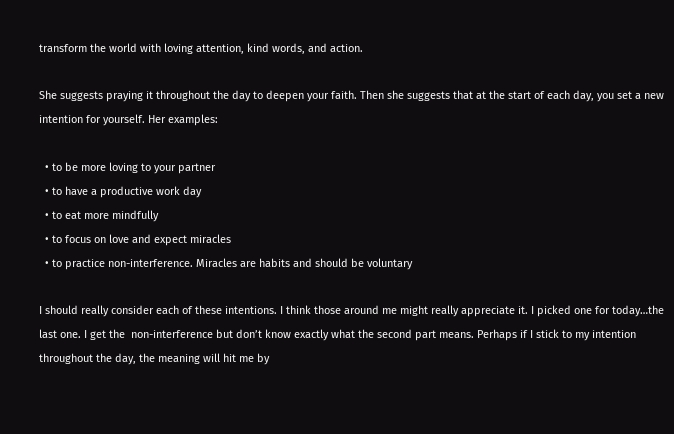transform the world with loving attention, kind words, and action.

She suggests praying it throughout the day to deepen your faith. Then she suggests that at the start of each day, you set a new intention for yourself. Her examples:

  • to be more loving to your partner
  • to have a productive work day
  • to eat more mindfully
  • to focus on love and expect miracles
  • to practice non-interference. Miracles are habits and should be voluntary

I should really consider each of these intentions. I think those around me might really appreciate it. I picked one for today…the last one. I get the  non-interference but don’t know exactly what the second part means. Perhaps if I stick to my intention throughout the day, the meaning will hit me by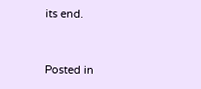its end.


Posted in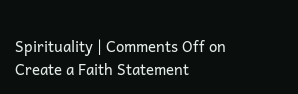Spirituality | Comments Off on Create a Faith Statement